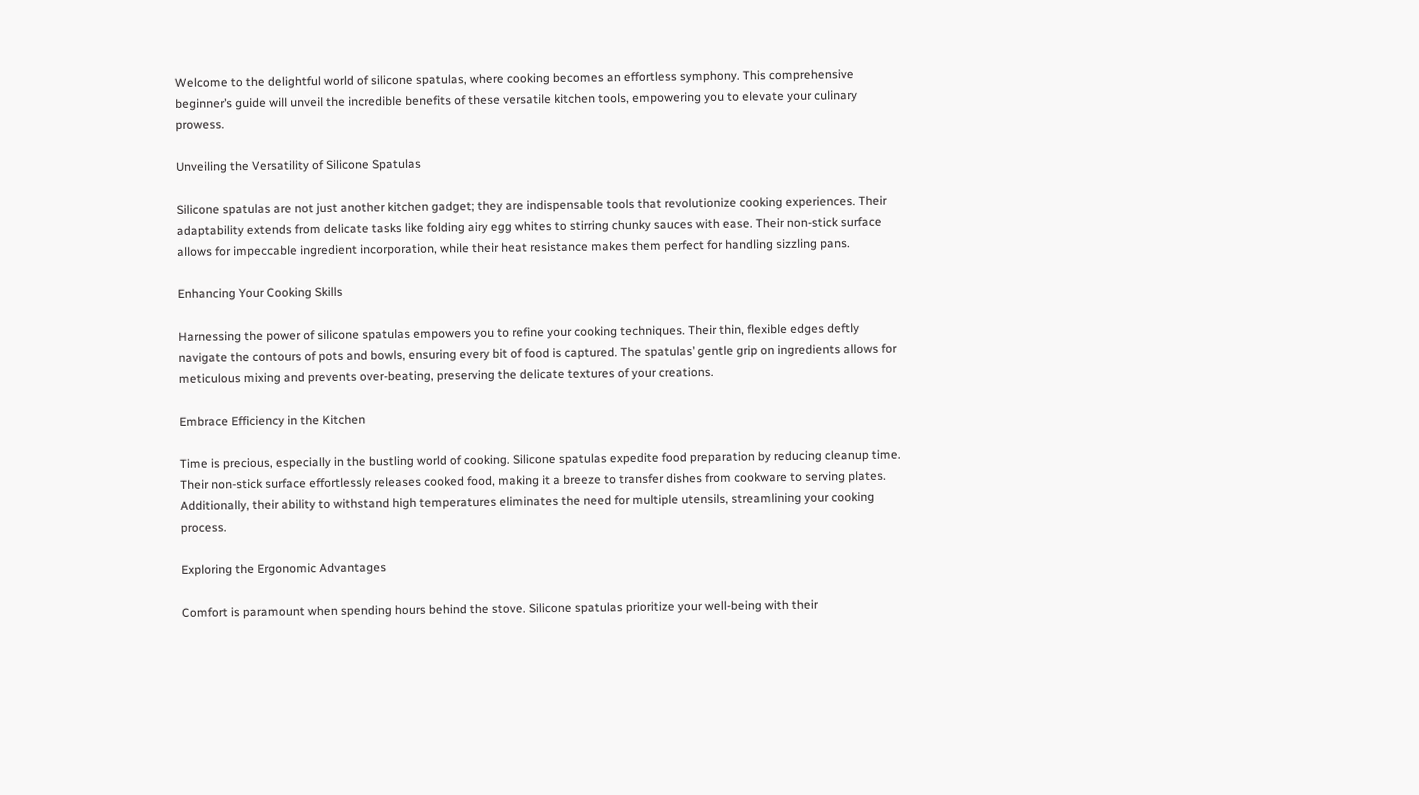Welcome to the delightful world of silicone spatulas, where cooking becomes an effortless symphony. This comprehensive beginner’s guide will unveil the incredible benefits of these versatile kitchen tools, empowering you to elevate your culinary prowess.

Unveiling the Versatility of Silicone Spatulas

Silicone spatulas are not just another kitchen gadget; they are indispensable tools that revolutionize cooking experiences. Their adaptability extends from delicate tasks like folding airy egg whites to stirring chunky sauces with ease. Their non-stick surface allows for impeccable ingredient incorporation, while their heat resistance makes them perfect for handling sizzling pans.

Enhancing Your Cooking Skills

Harnessing the power of silicone spatulas empowers you to refine your cooking techniques. Their thin, flexible edges deftly navigate the contours of pots and bowls, ensuring every bit of food is captured. The spatulas’ gentle grip on ingredients allows for meticulous mixing and prevents over-beating, preserving the delicate textures of your creations.

Embrace Efficiency in the Kitchen

Time is precious, especially in the bustling world of cooking. Silicone spatulas expedite food preparation by reducing cleanup time. Their non-stick surface effortlessly releases cooked food, making it a breeze to transfer dishes from cookware to serving plates. Additionally, their ability to withstand high temperatures eliminates the need for multiple utensils, streamlining your cooking process.

Exploring the Ergonomic Advantages

Comfort is paramount when spending hours behind the stove. Silicone spatulas prioritize your well-being with their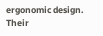ergonomic design. Their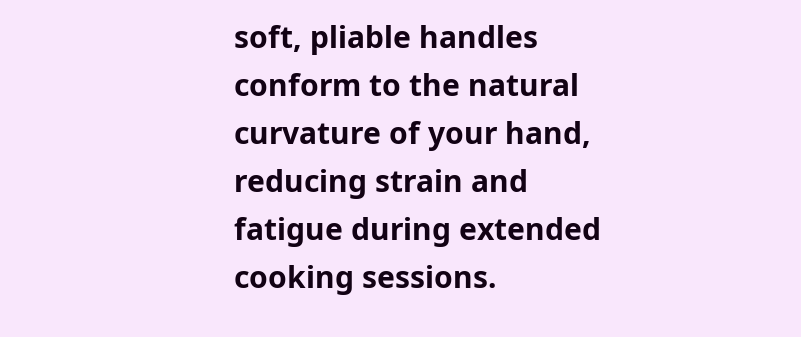soft, pliable handles conform to the natural curvature of your hand, reducing strain and fatigue during extended cooking sessions.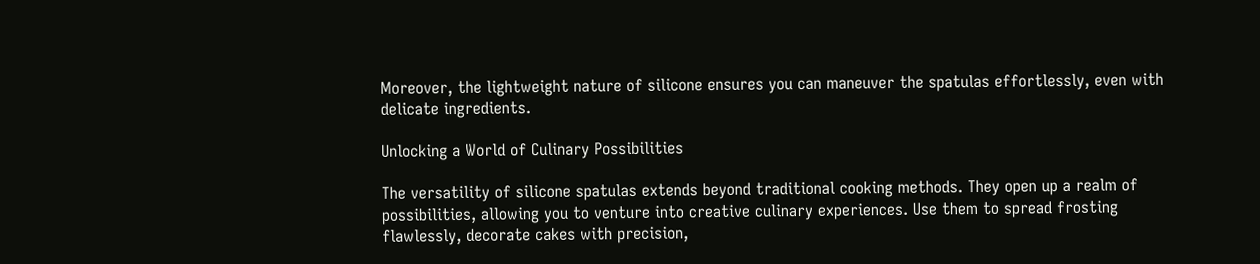Moreover, the lightweight nature of silicone ensures you can maneuver the spatulas effortlessly, even with delicate ingredients.

Unlocking a World of Culinary Possibilities

The versatility of silicone spatulas extends beyond traditional cooking methods. They open up a realm of possibilities, allowing you to venture into creative culinary experiences. Use them to spread frosting flawlessly, decorate cakes with precision,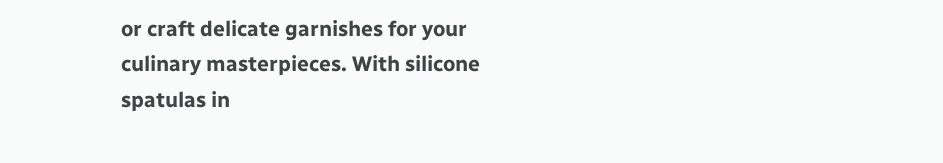or craft delicate garnishes for your culinary masterpieces. With silicone spatulas in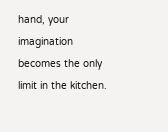hand, your imagination becomes the only limit in the kitchen.